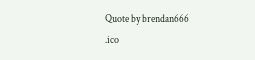Quote by brendan666
.ico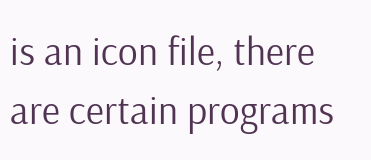is an icon file, there are certain programs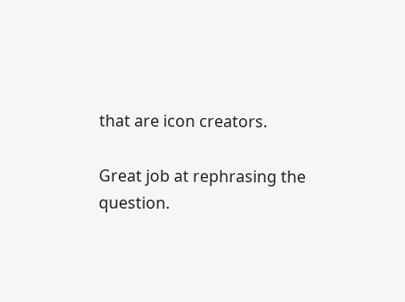that are icon creators.

Great job at rephrasing the question.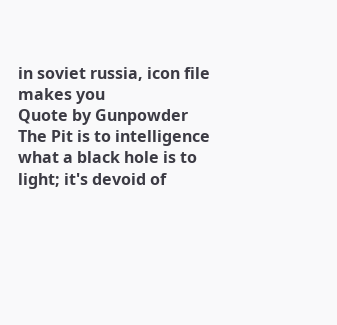in soviet russia, icon file makes you
Quote by Gunpowder
The Pit is to intelligence what a black hole is to light; it's devoid of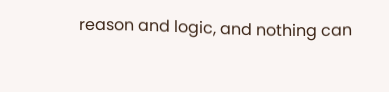reason and logic, and nothing can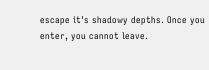escape it's shadowy depths. Once you enter, you cannot leave.